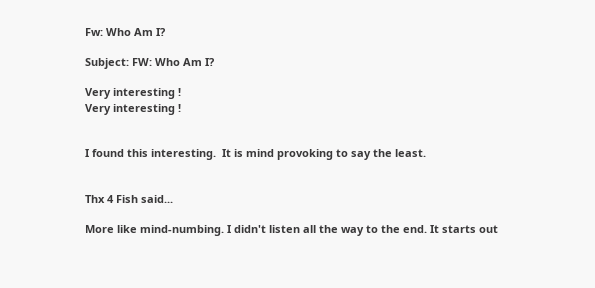Fw: Who Am I?

Subject: FW: Who Am I?

Very interesting !
Very interesting !


I found this interesting.  It is mind provoking to say the least.


Thx 4 Fish said...

More like mind-numbing. I didn't listen all the way to the end. It starts out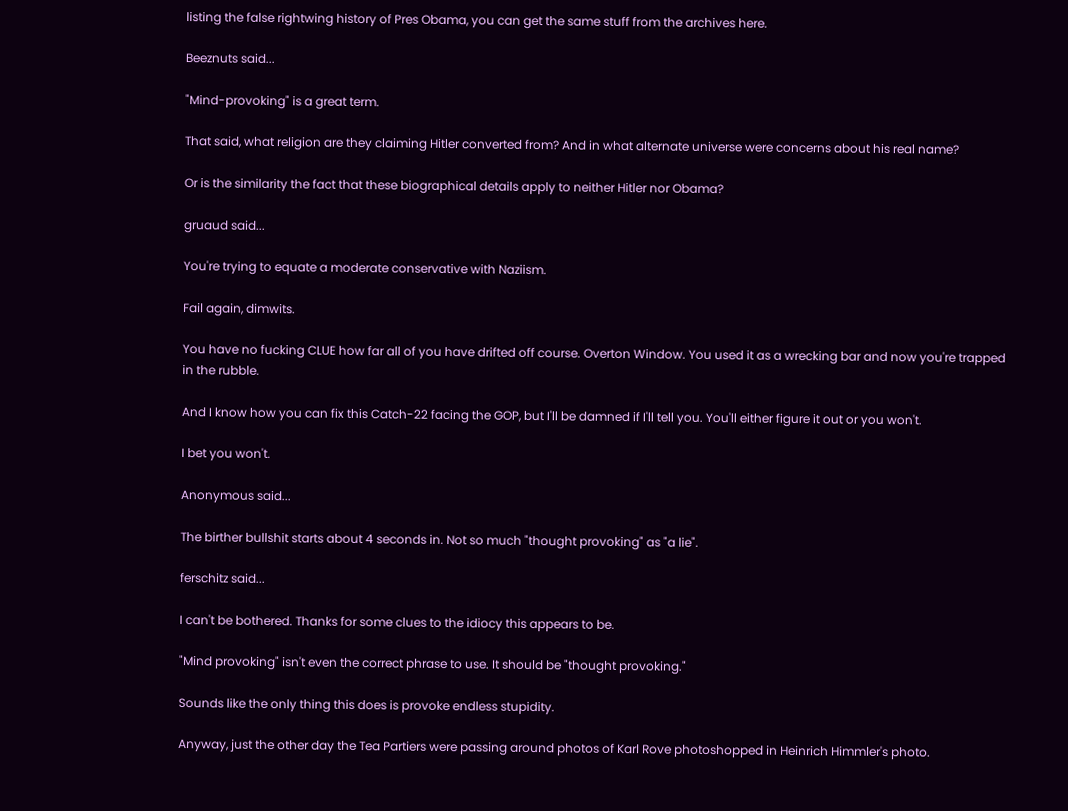listing the false rightwing history of Pres Obama, you can get the same stuff from the archives here.

Beeznuts said...

"Mind-provoking" is a great term.

That said, what religion are they claiming Hitler converted from? And in what alternate universe were concerns about his real name?

Or is the similarity the fact that these biographical details apply to neither Hitler nor Obama?

gruaud said...

You're trying to equate a moderate conservative with Naziism.

Fail again, dimwits.

You have no fucking CLUE how far all of you have drifted off course. Overton Window. You used it as a wrecking bar and now you're trapped in the rubble.

And I know how you can fix this Catch-22 facing the GOP, but I'll be damned if I'll tell you. You'll either figure it out or you won't.

I bet you won't.

Anonymous said...

The birther bullshit starts about 4 seconds in. Not so much "thought provoking" as "a lie".

ferschitz said...

I can't be bothered. Thanks for some clues to the idiocy this appears to be.

"Mind provoking" isn't even the correct phrase to use. It should be "thought provoking."

Sounds like the only thing this does is provoke endless stupidity.

Anyway, just the other day the Tea Partiers were passing around photos of Karl Rove photoshopped in Heinrich Himmler's photo.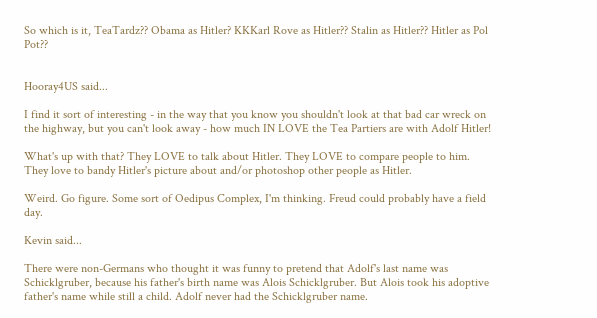So which is it, TeaTardz?? Obama as Hitler? KKKarl Rove as Hitler?? Stalin as Hitler?? Hitler as Pol Pot??


Hooray4US said...

I find it sort of interesting - in the way that you know you shouldn't look at that bad car wreck on the highway, but you can't look away - how much IN LOVE the Tea Partiers are with Adolf Hitler!

What's up with that? They LOVE to talk about Hitler. They LOVE to compare people to him. They love to bandy Hitler's picture about and/or photoshop other people as Hitler.

Weird. Go figure. Some sort of Oedipus Complex, I'm thinking. Freud could probably have a field day.

Kevin said...

There were non-Germans who thought it was funny to pretend that Adolf's last name was Schicklgruber, because his father's birth name was Alois Schicklgruber. But Alois took his adoptive father's name while still a child. Adolf never had the Schicklgruber name.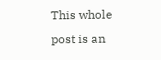This whole post is an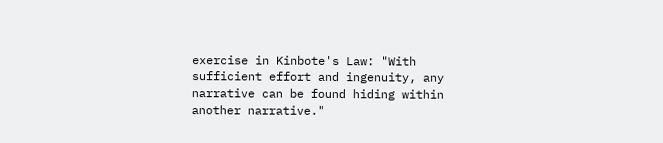exercise in Kinbote's Law: "With sufficient effort and ingenuity, any narrative can be found hiding within another narrative."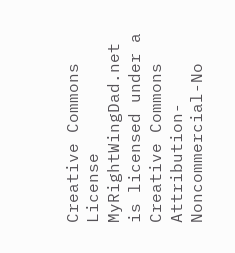Creative Commons License
MyRightWingDad.net is licensed under a Creative Commons Attribution-Noncommercial-No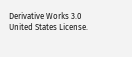Derivative Works 3.0 United States License.